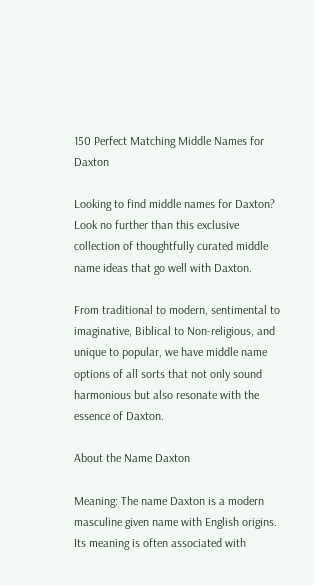150 Perfect Matching Middle Names for Daxton

Looking to find middle names for Daxton? Look no further than this exclusive collection of thoughtfully curated middle name ideas that go well with Daxton.

From traditional to modern, sentimental to imaginative, Biblical to Non-religious, and unique to popular, we have middle name options of all sorts that not only sound harmonious but also resonate with the essence of Daxton.

About the Name Daxton

Meaning: The name Daxton is a modern masculine given name with English origins. Its meaning is often associated with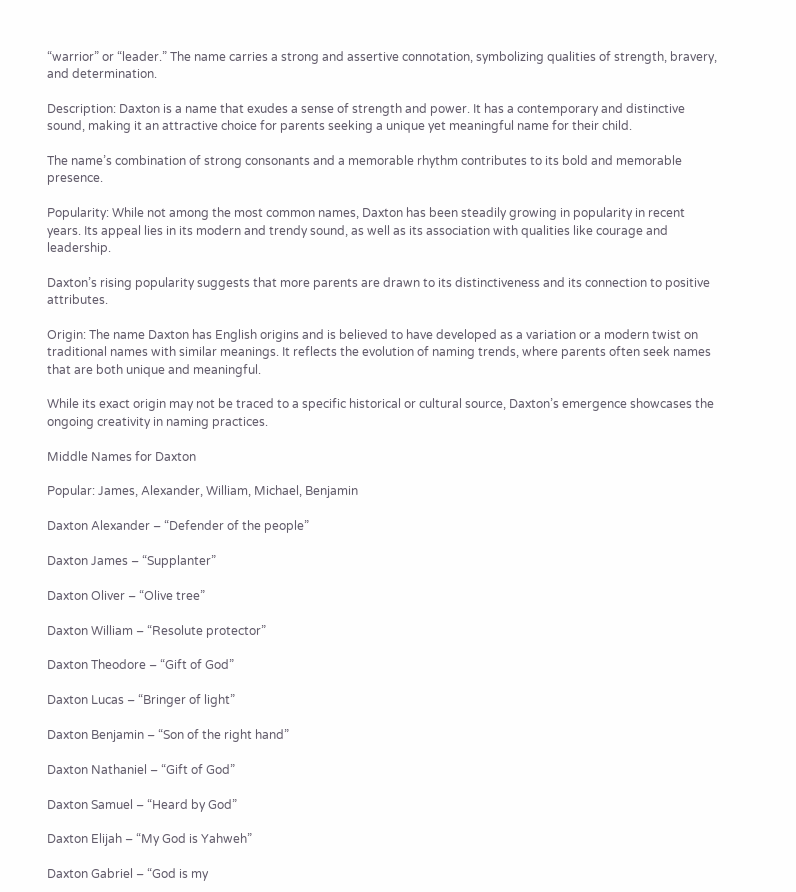“warrior” or “leader.” The name carries a strong and assertive connotation, symbolizing qualities of strength, bravery, and determination.

Description: Daxton is a name that exudes a sense of strength and power. It has a contemporary and distinctive sound, making it an attractive choice for parents seeking a unique yet meaningful name for their child.

The name’s combination of strong consonants and a memorable rhythm contributes to its bold and memorable presence.

Popularity: While not among the most common names, Daxton has been steadily growing in popularity in recent years. Its appeal lies in its modern and trendy sound, as well as its association with qualities like courage and leadership.

Daxton’s rising popularity suggests that more parents are drawn to its distinctiveness and its connection to positive attributes.

Origin: The name Daxton has English origins and is believed to have developed as a variation or a modern twist on traditional names with similar meanings. It reflects the evolution of naming trends, where parents often seek names that are both unique and meaningful.

While its exact origin may not be traced to a specific historical or cultural source, Daxton’s emergence showcases the ongoing creativity in naming practices.

Middle Names for Daxton

Popular: James, Alexander, William, Michael, Benjamin

Daxton Alexander – “Defender of the people”

Daxton James – “Supplanter”

Daxton Oliver – “Olive tree”

Daxton William – “Resolute protector”

Daxton Theodore – “Gift of God”

Daxton Lucas – “Bringer of light”

Daxton Benjamin – “Son of the right hand”

Daxton Nathaniel – “Gift of God”

Daxton Samuel – “Heard by God”

Daxton Elijah – “My God is Yahweh”

Daxton Gabriel – “God is my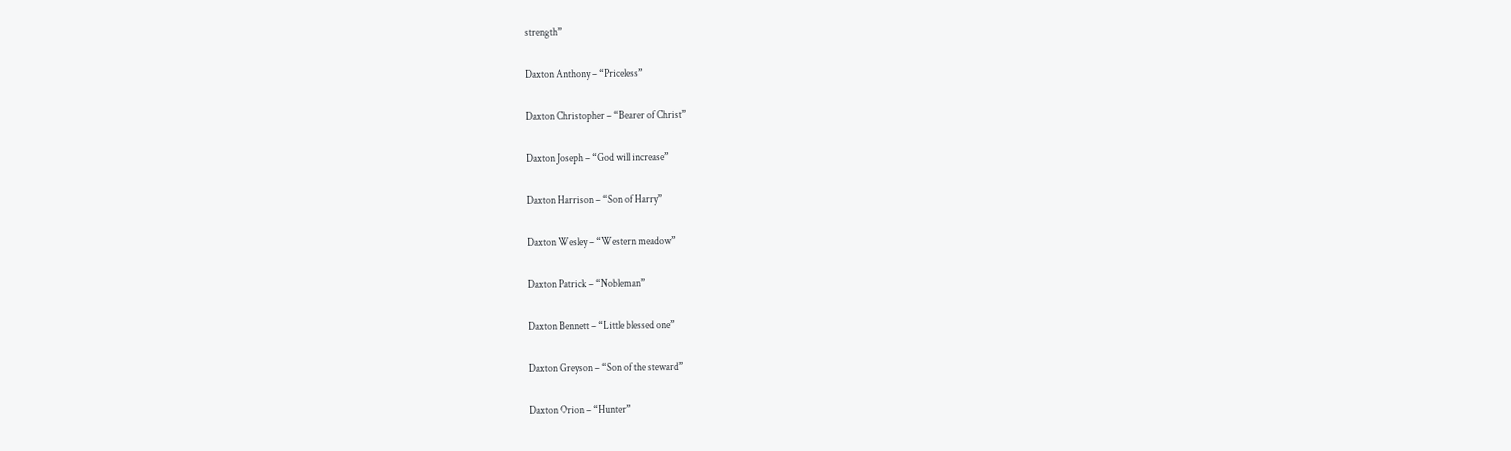strength”

Daxton Anthony – “Priceless”

Daxton Christopher – “Bearer of Christ”

Daxton Joseph – “God will increase”

Daxton Harrison – “Son of Harry”

Daxton Wesley – “Western meadow”

Daxton Patrick – “Nobleman”

Daxton Bennett – “Little blessed one”

Daxton Greyson – “Son of the steward”

Daxton Orion – “Hunter”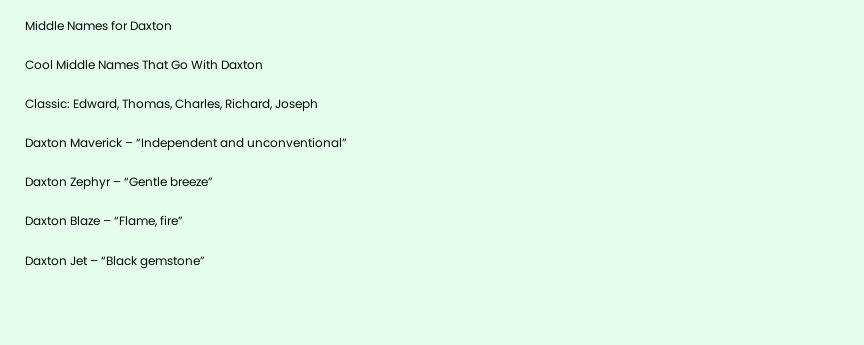Middle Names for Daxton

Cool Middle Names That Go With Daxton

Classic: Edward, Thomas, Charles, Richard, Joseph

Daxton Maverick – “Independent and unconventional”

Daxton Zephyr – “Gentle breeze”

Daxton Blaze – “Flame, fire”

Daxton Jet – “Black gemstone”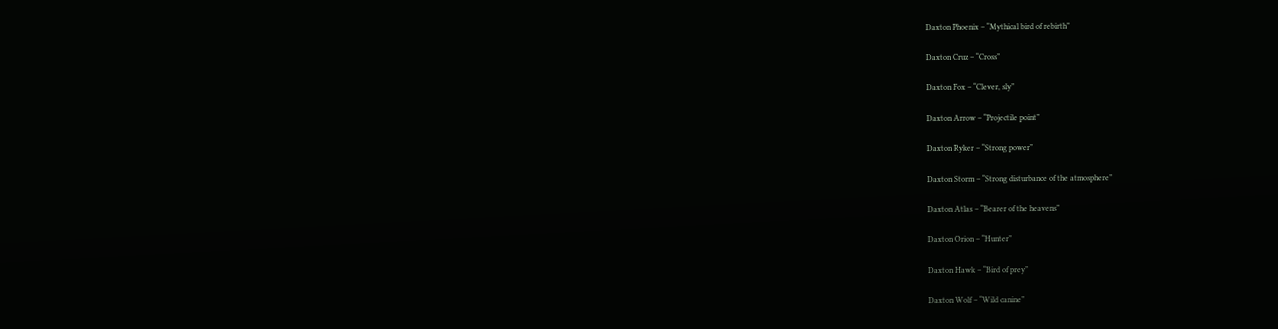Daxton Phoenix – “Mythical bird of rebirth”

Daxton Cruz – “Cross”

Daxton Fox – “Clever, sly”

Daxton Arrow – “Projectile point”

Daxton Ryker – “Strong power”

Daxton Storm – “Strong disturbance of the atmosphere”

Daxton Atlas – “Bearer of the heavens”

Daxton Orion – “Hunter”

Daxton Hawk – “Bird of prey”

Daxton Wolf – “Wild canine”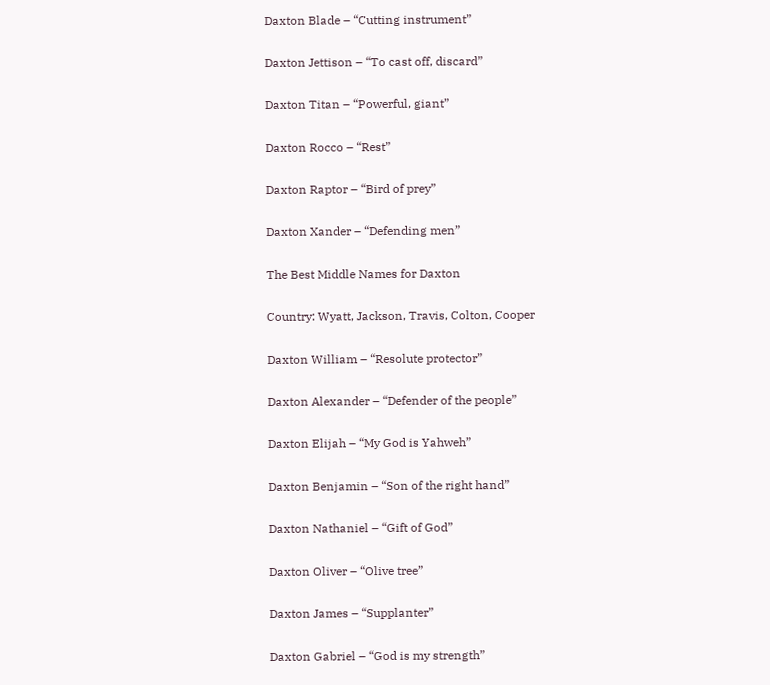Daxton Blade – “Cutting instrument”

Daxton Jettison – “To cast off, discard”

Daxton Titan – “Powerful, giant”

Daxton Rocco – “Rest”

Daxton Raptor – “Bird of prey”

Daxton Xander – “Defending men”

The Best Middle Names for Daxton

Country: Wyatt, Jackson, Travis, Colton, Cooper

Daxton William – “Resolute protector”

Daxton Alexander – “Defender of the people”

Daxton Elijah – “My God is Yahweh”

Daxton Benjamin – “Son of the right hand”

Daxton Nathaniel – “Gift of God”

Daxton Oliver – “Olive tree”

Daxton James – “Supplanter”

Daxton Gabriel – “God is my strength”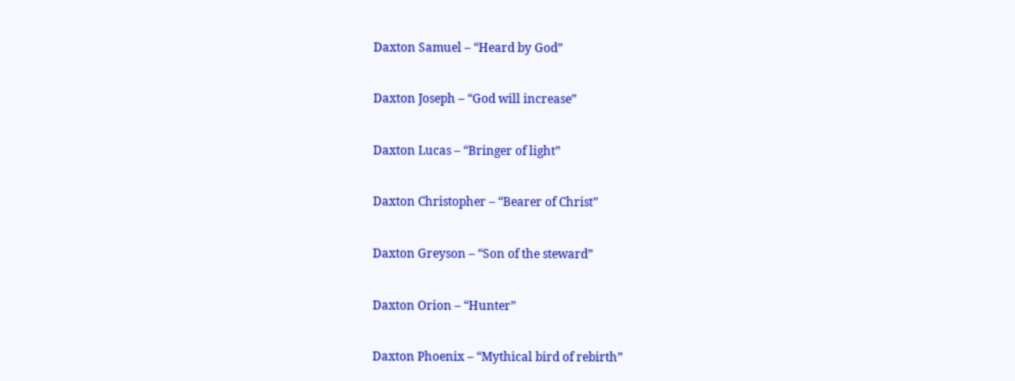Daxton Samuel – “Heard by God”

Daxton Joseph – “God will increase”

Daxton Lucas – “Bringer of light”

Daxton Christopher – “Bearer of Christ”

Daxton Greyson – “Son of the steward”

Daxton Orion – “Hunter”

Daxton Phoenix – “Mythical bird of rebirth”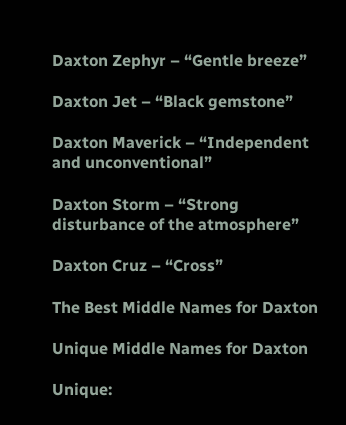Daxton Zephyr – “Gentle breeze”

Daxton Jet – “Black gemstone”

Daxton Maverick – “Independent and unconventional”

Daxton Storm – “Strong disturbance of the atmosphere”

Daxton Cruz – “Cross”

The Best Middle Names for Daxton

Unique Middle Names for Daxton

Unique: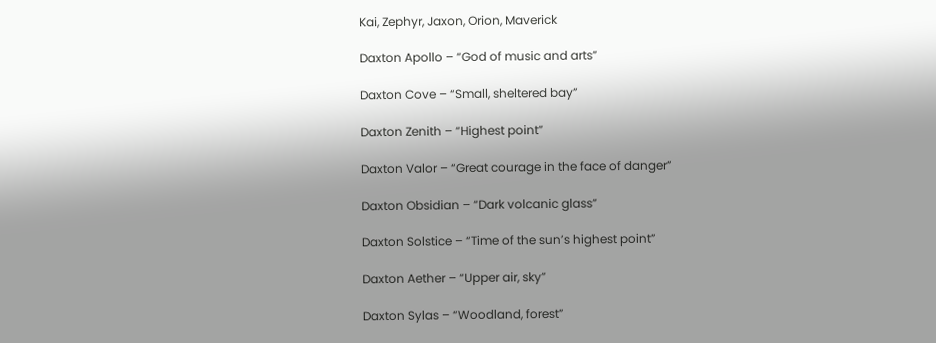Kai, Zephyr, Jaxon, Orion, Maverick

Daxton Apollo – “God of music and arts”

Daxton Cove – “Small, sheltered bay”

Daxton Zenith – “Highest point”

Daxton Valor – “Great courage in the face of danger”

Daxton Obsidian – “Dark volcanic glass”

Daxton Solstice – “Time of the sun’s highest point”

Daxton Aether – “Upper air, sky”

Daxton Sylas – “Woodland, forest”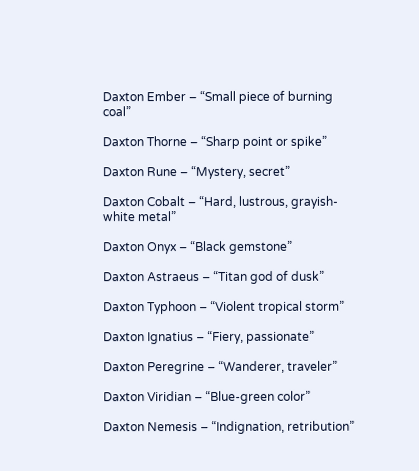Daxton Ember – “Small piece of burning coal”

Daxton Thorne – “Sharp point or spike”

Daxton Rune – “Mystery, secret”

Daxton Cobalt – “Hard, lustrous, grayish-white metal”

Daxton Onyx – “Black gemstone”

Daxton Astraeus – “Titan god of dusk”

Daxton Typhoon – “Violent tropical storm”

Daxton Ignatius – “Fiery, passionate”

Daxton Peregrine – “Wanderer, traveler”

Daxton Viridian – “Blue-green color”

Daxton Nemesis – “Indignation, retribution”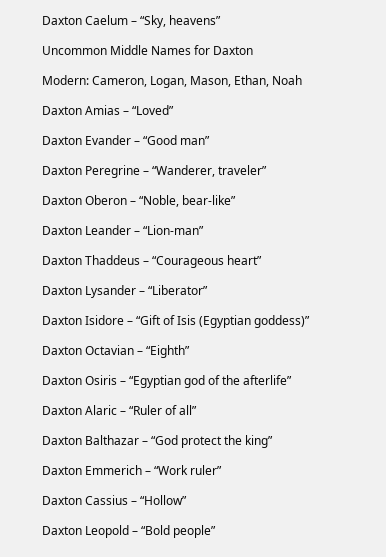Daxton Caelum – “Sky, heavens”

Uncommon Middle Names for Daxton

Modern: Cameron, Logan, Mason, Ethan, Noah

Daxton Amias – “Loved”

Daxton Evander – “Good man”

Daxton Peregrine – “Wanderer, traveler”

Daxton Oberon – “Noble, bear-like”

Daxton Leander – “Lion-man”

Daxton Thaddeus – “Courageous heart”

Daxton Lysander – “Liberator”

Daxton Isidore – “Gift of Isis (Egyptian goddess)”

Daxton Octavian – “Eighth”

Daxton Osiris – “Egyptian god of the afterlife”

Daxton Alaric – “Ruler of all”

Daxton Balthazar – “God protect the king”

Daxton Emmerich – “Work ruler”

Daxton Cassius – “Hollow”

Daxton Leopold – “Bold people”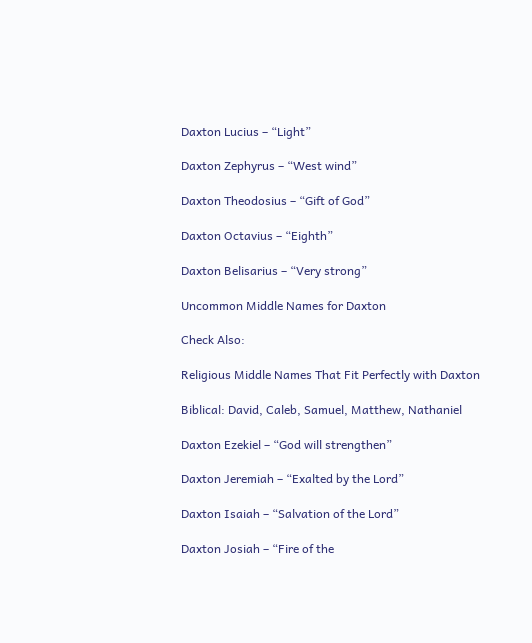Daxton Lucius – “Light”

Daxton Zephyrus – “West wind”

Daxton Theodosius – “Gift of God”

Daxton Octavius – “Eighth”

Daxton Belisarius – “Very strong”

Uncommon Middle Names for Daxton

Check Also:

Religious Middle Names That Fit Perfectly with Daxton

Biblical: David, Caleb, Samuel, Matthew, Nathaniel

Daxton Ezekiel – “God will strengthen”

Daxton Jeremiah – “Exalted by the Lord”

Daxton Isaiah – “Salvation of the Lord”

Daxton Josiah – “Fire of the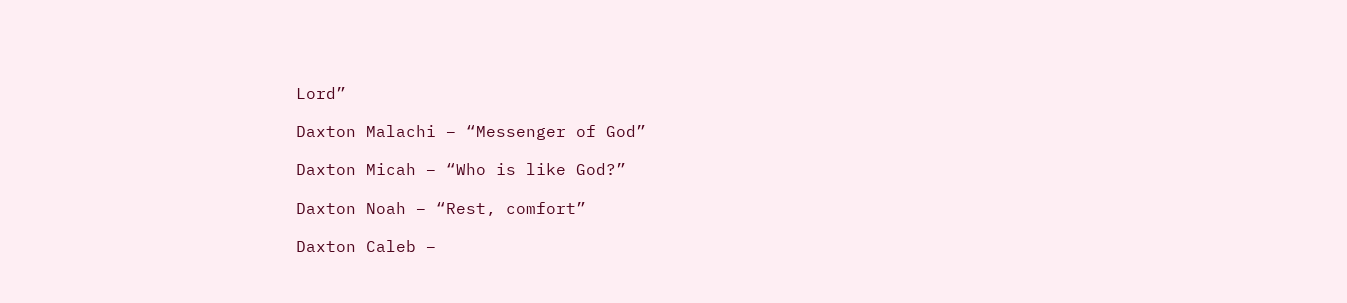Lord”

Daxton Malachi – “Messenger of God”

Daxton Micah – “Who is like God?”

Daxton Noah – “Rest, comfort”

Daxton Caleb –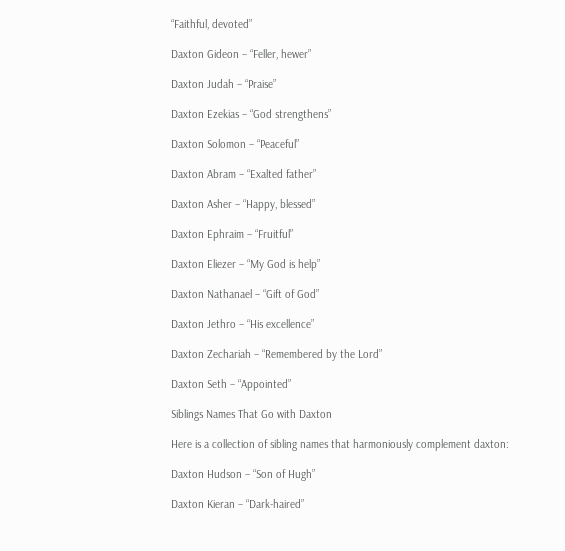“Faithful, devoted”

Daxton Gideon – “Feller, hewer”

Daxton Judah – “Praise”

Daxton Ezekias – “God strengthens”

Daxton Solomon – “Peaceful”

Daxton Abram – “Exalted father”

Daxton Asher – “Happy, blessed”

Daxton Ephraim – “Fruitful”

Daxton Eliezer – “My God is help”

Daxton Nathanael – “Gift of God”

Daxton Jethro – “His excellence”

Daxton Zechariah – “Remembered by the Lord”

Daxton Seth – “Appointed”

Siblings Names That Go with Daxton

Here is a collection of sibling names that harmoniously complement daxton:

Daxton Hudson – “Son of Hugh”

Daxton Kieran – “Dark-haired”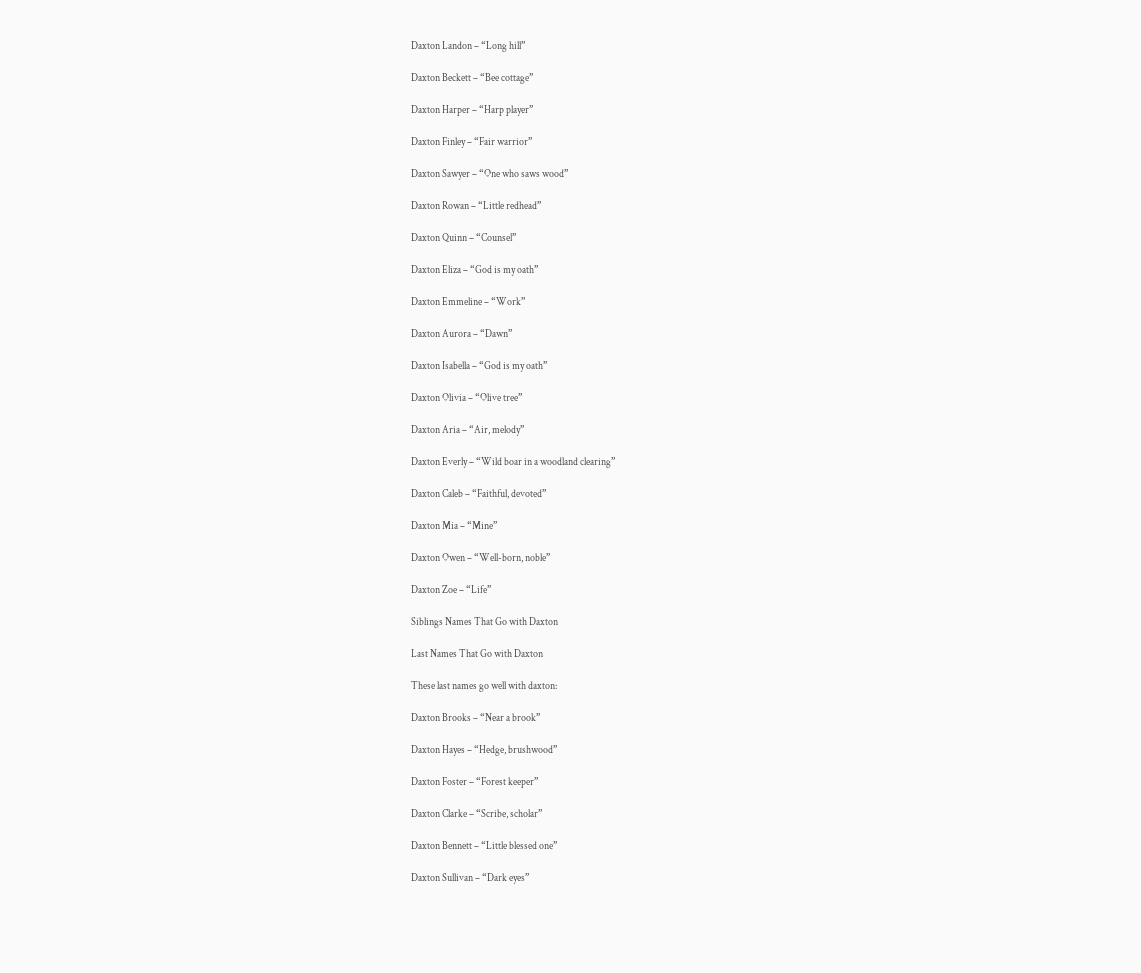Daxton Landon – “Long hill”

Daxton Beckett – “Bee cottage”

Daxton Harper – “Harp player”

Daxton Finley – “Fair warrior”

Daxton Sawyer – “One who saws wood”

Daxton Rowan – “Little redhead”

Daxton Quinn – “Counsel”

Daxton Eliza – “God is my oath”

Daxton Emmeline – “Work”

Daxton Aurora – “Dawn”

Daxton Isabella – “God is my oath”

Daxton Olivia – “Olive tree”

Daxton Aria – “Air, melody”

Daxton Everly – “Wild boar in a woodland clearing”

Daxton Caleb – “Faithful, devoted”

Daxton Mia – “Mine”

Daxton Owen – “Well-born, noble”

Daxton Zoe – “Life”

Siblings Names That Go with Daxton

Last Names That Go with Daxton

These last names go well with daxton:

Daxton Brooks – “Near a brook”

Daxton Hayes – “Hedge, brushwood”

Daxton Foster – “Forest keeper”

Daxton Clarke – “Scribe, scholar”

Daxton Bennett – “Little blessed one”

Daxton Sullivan – “Dark eyes”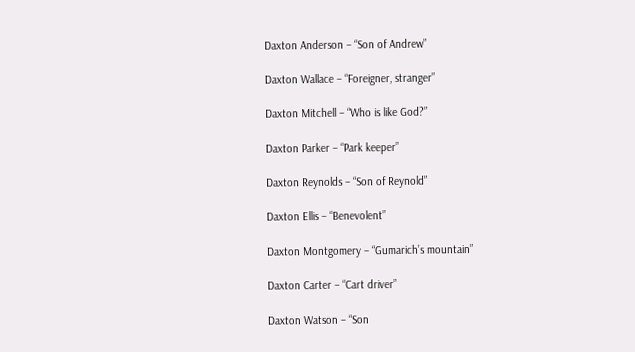Daxton Anderson – “Son of Andrew”

Daxton Wallace – “Foreigner, stranger”

Daxton Mitchell – “Who is like God?”

Daxton Parker – “Park keeper”

Daxton Reynolds – “Son of Reynold”

Daxton Ellis – “Benevolent”

Daxton Montgomery – “Gumarich’s mountain”

Daxton Carter – “Cart driver”

Daxton Watson – “Son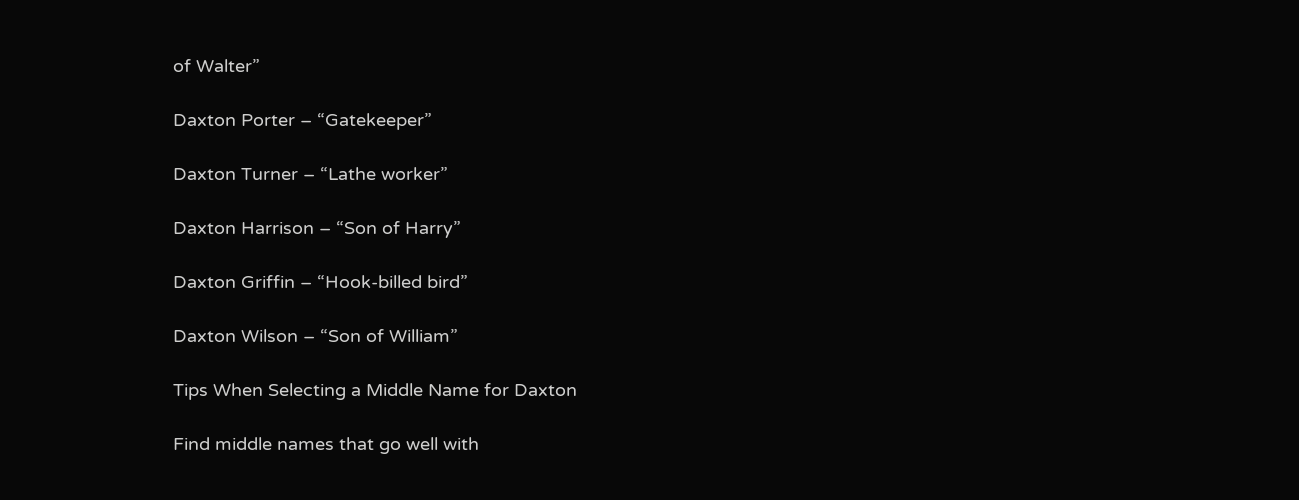of Walter”

Daxton Porter – “Gatekeeper”

Daxton Turner – “Lathe worker”

Daxton Harrison – “Son of Harry”

Daxton Griffin – “Hook-billed bird”

Daxton Wilson – “Son of William”

Tips When Selecting a Middle Name for Daxton

Find middle names that go well with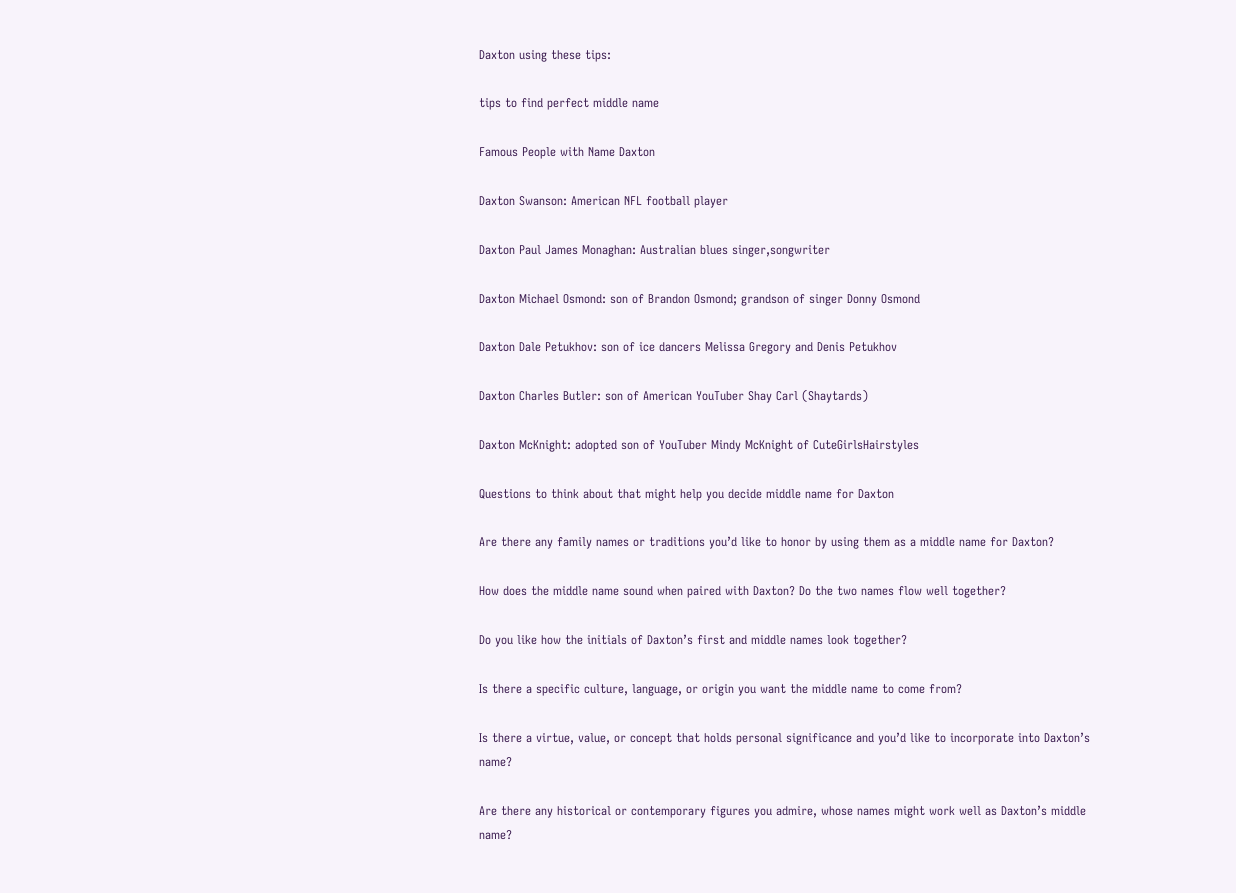Daxton using these tips:

tips to find perfect middle name

Famous People with Name Daxton

Daxton Swanson: American NFL football player

Daxton Paul James Monaghan: Australian blues singer,songwriter

Daxton Michael Osmond: son of Brandon Osmond; grandson of singer Donny Osmond

Daxton Dale Petukhov: son of ice dancers Melissa Gregory and Denis Petukhov

Daxton Charles Butler: son of American YouTuber Shay Carl (Shaytards)

Daxton McKnight: adopted son of YouTuber Mindy McKnight of CuteGirlsHairstyles

Questions to think about that might help you decide middle name for Daxton

Are there any family names or traditions you’d like to honor by using them as a middle name for Daxton?

How does the middle name sound when paired with Daxton? Do the two names flow well together?

Do you like how the initials of Daxton’s first and middle names look together?

Is there a specific culture, language, or origin you want the middle name to come from?

Is there a virtue, value, or concept that holds personal significance and you’d like to incorporate into Daxton’s name?

Are there any historical or contemporary figures you admire, whose names might work well as Daxton’s middle name?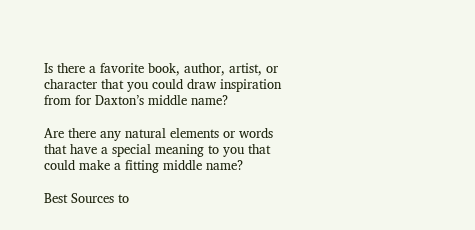Is there a favorite book, author, artist, or character that you could draw inspiration from for Daxton’s middle name?

Are there any natural elements or words that have a special meaning to you that could make a fitting middle name?

Best Sources to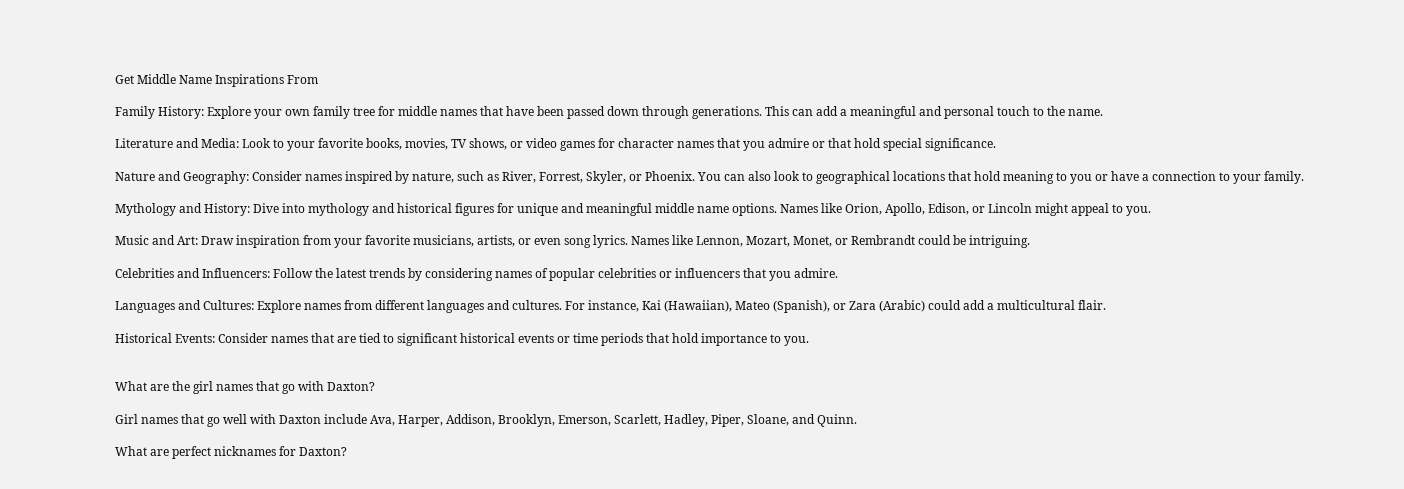Get Middle Name Inspirations From

Family History: Explore your own family tree for middle names that have been passed down through generations. This can add a meaningful and personal touch to the name.

Literature and Media: Look to your favorite books, movies, TV shows, or video games for character names that you admire or that hold special significance.

Nature and Geography: Consider names inspired by nature, such as River, Forrest, Skyler, or Phoenix. You can also look to geographical locations that hold meaning to you or have a connection to your family.

Mythology and History: Dive into mythology and historical figures for unique and meaningful middle name options. Names like Orion, Apollo, Edison, or Lincoln might appeal to you.

Music and Art: Draw inspiration from your favorite musicians, artists, or even song lyrics. Names like Lennon, Mozart, Monet, or Rembrandt could be intriguing.

Celebrities and Influencers: Follow the latest trends by considering names of popular celebrities or influencers that you admire.

Languages and Cultures: Explore names from different languages and cultures. For instance, Kai (Hawaiian), Mateo (Spanish), or Zara (Arabic) could add a multicultural flair.

Historical Events: Consider names that are tied to significant historical events or time periods that hold importance to you.


What are the girl names that go with Daxton?

Girl names that go well with Daxton include Ava, Harper, Addison, Brooklyn, Emerson, Scarlett, Hadley, Piper, Sloane, and Quinn.

What are perfect nicknames for Daxton?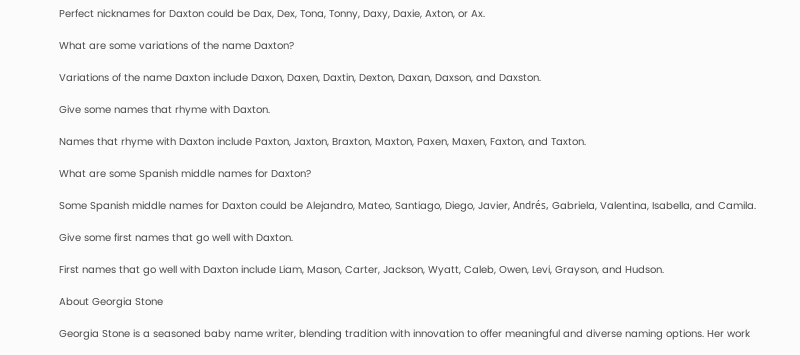Perfect nicknames for Daxton could be Dax, Dex, Tona, Tonny, Daxy, Daxie, Axton, or Ax.

What are some variations of the name Daxton?

Variations of the name Daxton include Daxon, Daxen, Daxtin, Dexton, Daxan, Daxson, and Daxston.

Give some names that rhyme with Daxton.

Names that rhyme with Daxton include Paxton, Jaxton, Braxton, Maxton, Paxen, Maxen, Faxton, and Taxton.

What are some Spanish middle names for Daxton?

Some Spanish middle names for Daxton could be Alejandro, Mateo, Santiago, Diego, Javier, Andrés, Gabriela, Valentina, Isabella, and Camila.

Give some first names that go well with Daxton.

First names that go well with Daxton include Liam, Mason, Carter, Jackson, Wyatt, Caleb, Owen, Levi, Grayson, and Hudson.

About Georgia Stone

Georgia Stone is a seasoned baby name writer, blending tradition with innovation to offer meaningful and diverse naming options. Her work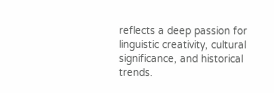reflects a deep passion for linguistic creativity, cultural significance, and historical trends.